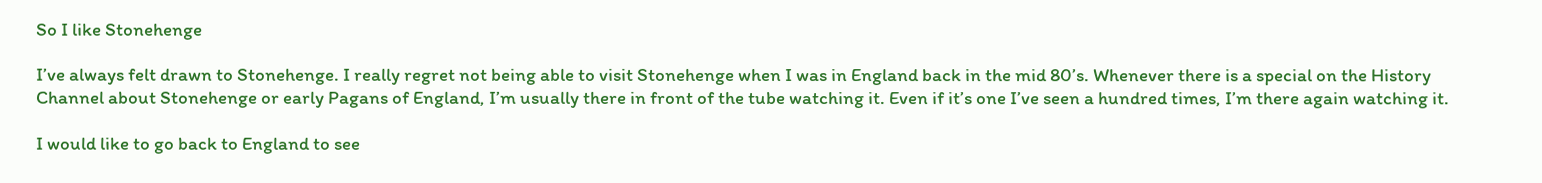So I like Stonehenge

I’ve always felt drawn to Stonehenge. I really regret not being able to visit Stonehenge when I was in England back in the mid 80’s. Whenever there is a special on the History Channel about Stonehenge or early Pagans of England, I’m usually there in front of the tube watching it. Even if it’s one I’ve seen a hundred times, I’m there again watching it.

I would like to go back to England to see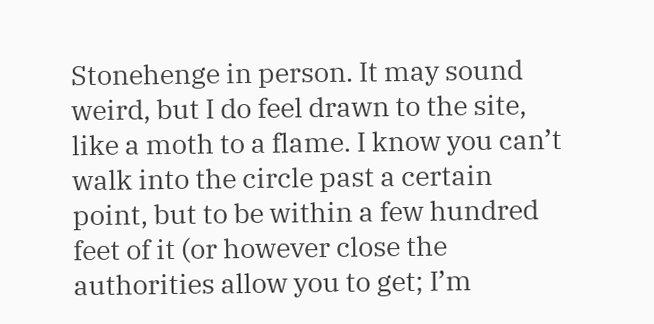Stonehenge in person. It may sound weird, but I do feel drawn to the site, like a moth to a flame. I know you can’t walk into the circle past a certain point, but to be within a few hundred feet of it (or however close the authorities allow you to get; I’m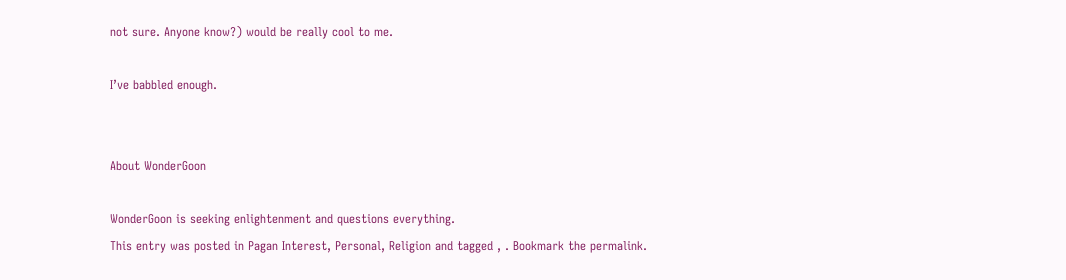not sure. Anyone know?) would be really cool to me.

I’ve babbled enough.


About WonderGoon

WonderGoon is seeking enlightenment and questions everything.
This entry was posted in Pagan Interest, Personal, Religion and tagged , . Bookmark the permalink.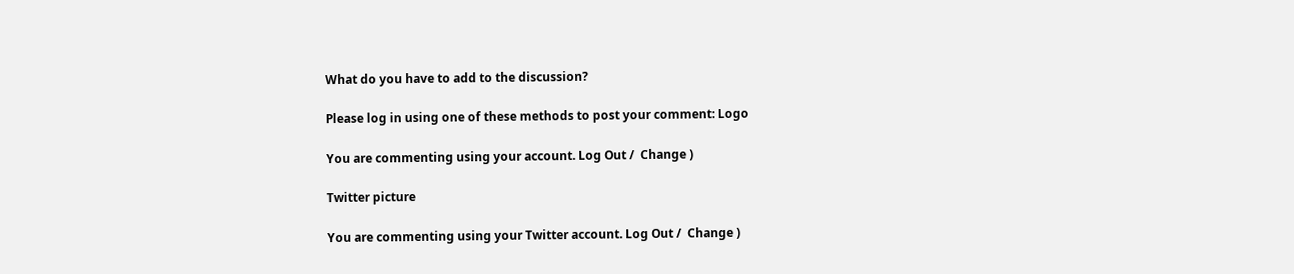What do you have to add to the discussion?

Please log in using one of these methods to post your comment: Logo

You are commenting using your account. Log Out /  Change )

Twitter picture

You are commenting using your Twitter account. Log Out /  Change )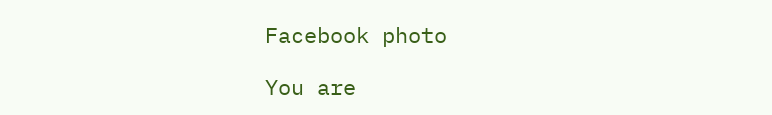Facebook photo

You are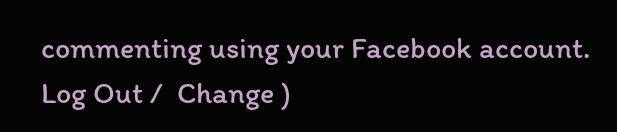commenting using your Facebook account. Log Out /  Change )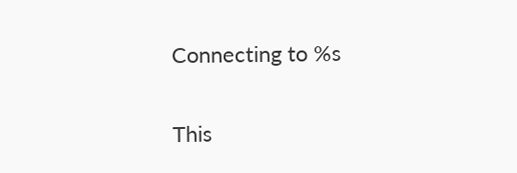Connecting to %s

This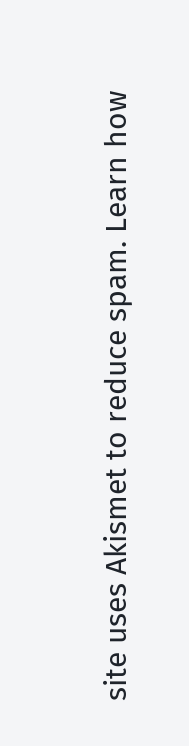site uses Akismet to reduce spam. Learn how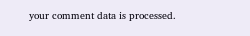your comment data is processed.